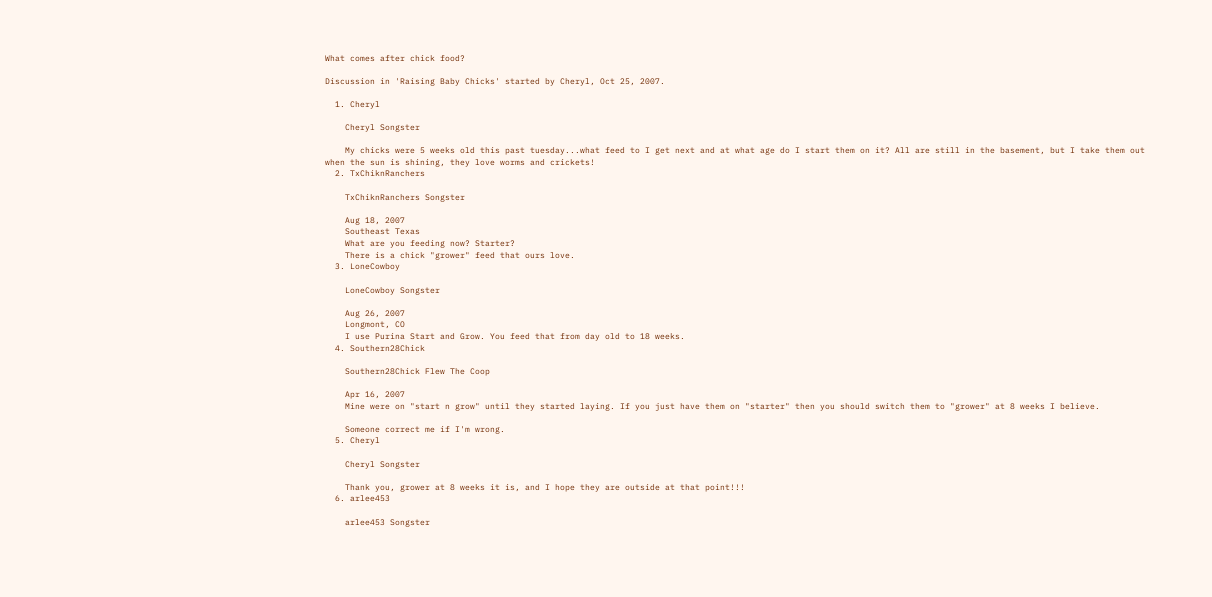What comes after chick food?

Discussion in 'Raising Baby Chicks' started by Cheryl, Oct 25, 2007.

  1. Cheryl

    Cheryl Songster

    My chicks were 5 weeks old this past tuesday...what feed to I get next and at what age do I start them on it? All are still in the basement, but I take them out when the sun is shining, they love worms and crickets!
  2. TxChiknRanchers

    TxChiknRanchers Songster

    Aug 18, 2007
    Southeast Texas
    What are you feeding now? Starter?
    There is a chick "grower" feed that ours love.
  3. LoneCowboy

    LoneCowboy Songster

    Aug 26, 2007
    Longmont, CO
    I use Purina Start and Grow. You feed that from day old to 18 weeks.
  4. Southern28Chick

    Southern28Chick Flew The Coop

    Apr 16, 2007
    Mine were on "start n grow" until they started laying. If you just have them on "starter" then you should switch them to "grower" at 8 weeks I believe.

    Someone correct me if I'm wrong.
  5. Cheryl

    Cheryl Songster

    Thank you, grower at 8 weeks it is, and I hope they are outside at that point!!!
  6. arlee453

    arlee453 Songster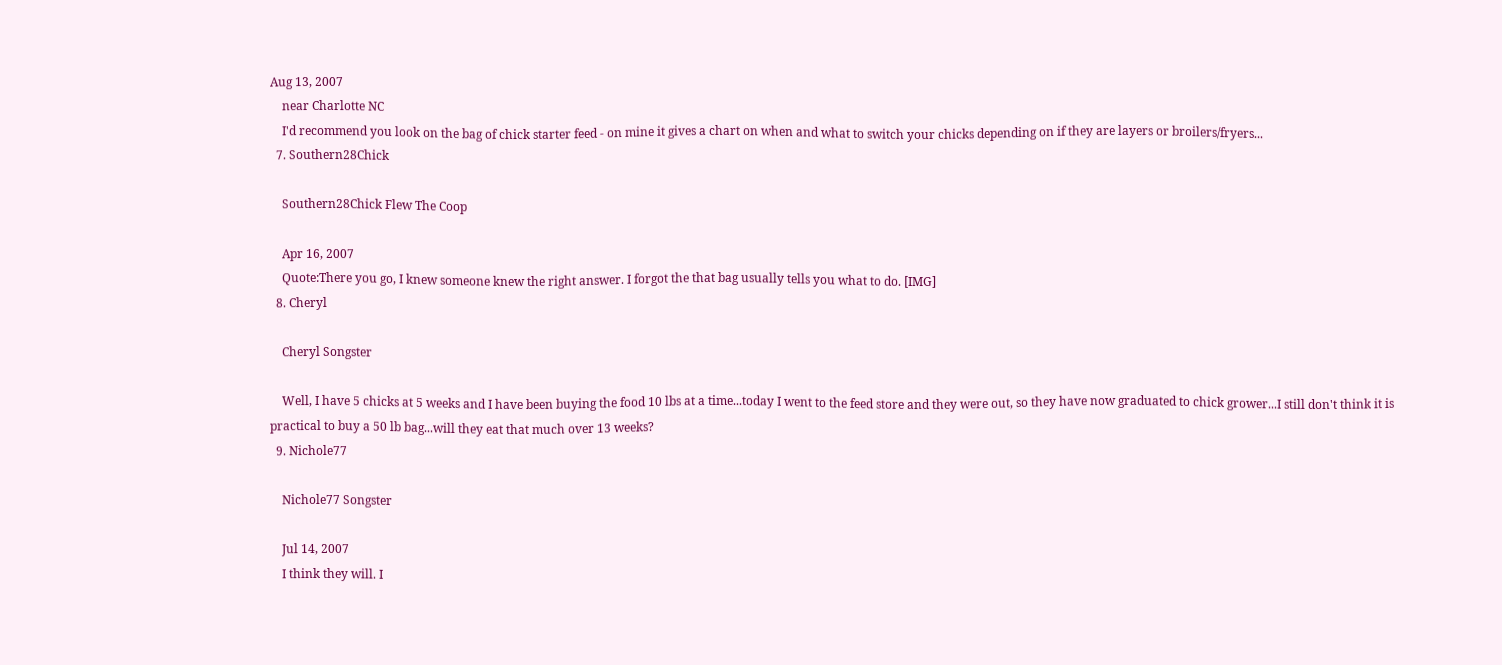Aug 13, 2007
    near Charlotte NC
    I'd recommend you look on the bag of chick starter feed - on mine it gives a chart on when and what to switch your chicks depending on if they are layers or broilers/fryers...
  7. Southern28Chick

    Southern28Chick Flew The Coop

    Apr 16, 2007
    Quote:There you go, I knew someone knew the right answer. I forgot the that bag usually tells you what to do. [IMG]
  8. Cheryl

    Cheryl Songster

    Well, I have 5 chicks at 5 weeks and I have been buying the food 10 lbs at a time...today I went to the feed store and they were out, so they have now graduated to chick grower...I still don't think it is practical to buy a 50 lb bag...will they eat that much over 13 weeks?
  9. Nichole77

    Nichole77 Songster

    Jul 14, 2007
    I think they will. I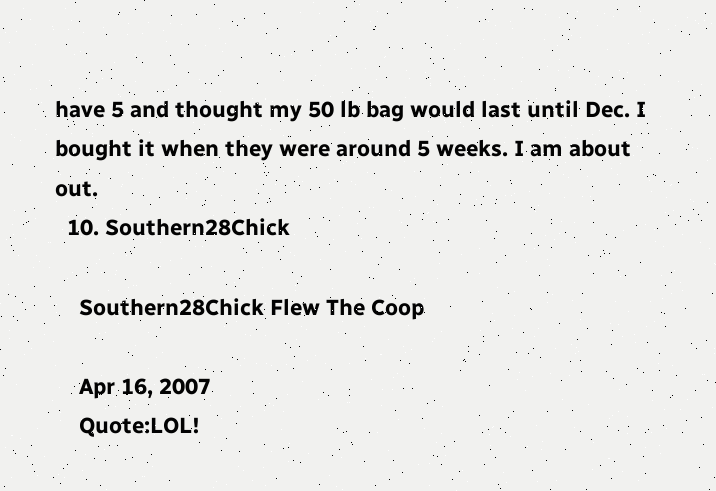have 5 and thought my 50 lb bag would last until Dec. I bought it when they were around 5 weeks. I am about out.
  10. Southern28Chick

    Southern28Chick Flew The Coop

    Apr 16, 2007
    Quote:LOL!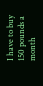I have to buy 150 pounds a month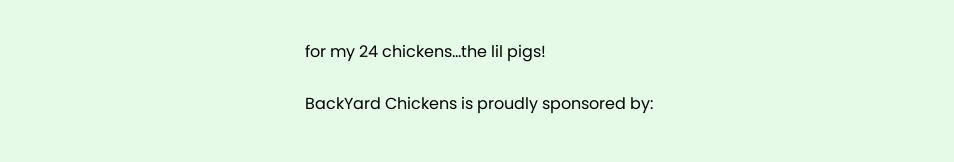for my 24 chickens...the lil pigs!

BackYard Chickens is proudly sponsored by: